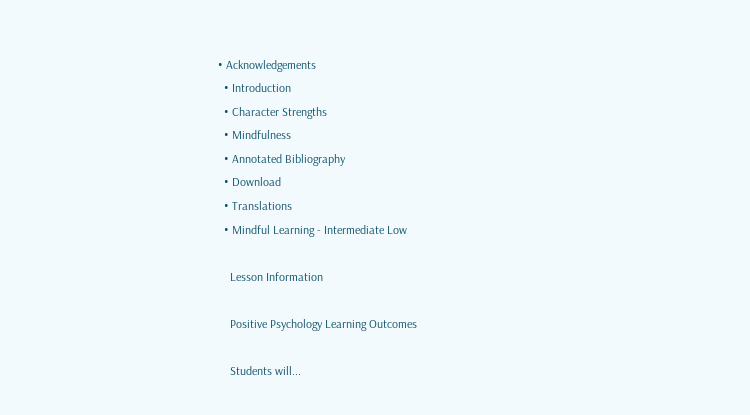• Acknowledgements
  • Introduction
  • Character Strengths
  • Mindfulness
  • Annotated Bibliography
  • Download
  • Translations
  • Mindful Learning - Intermediate Low

    Lesson Information

    Positive Psychology Learning Outcomes

    Students will...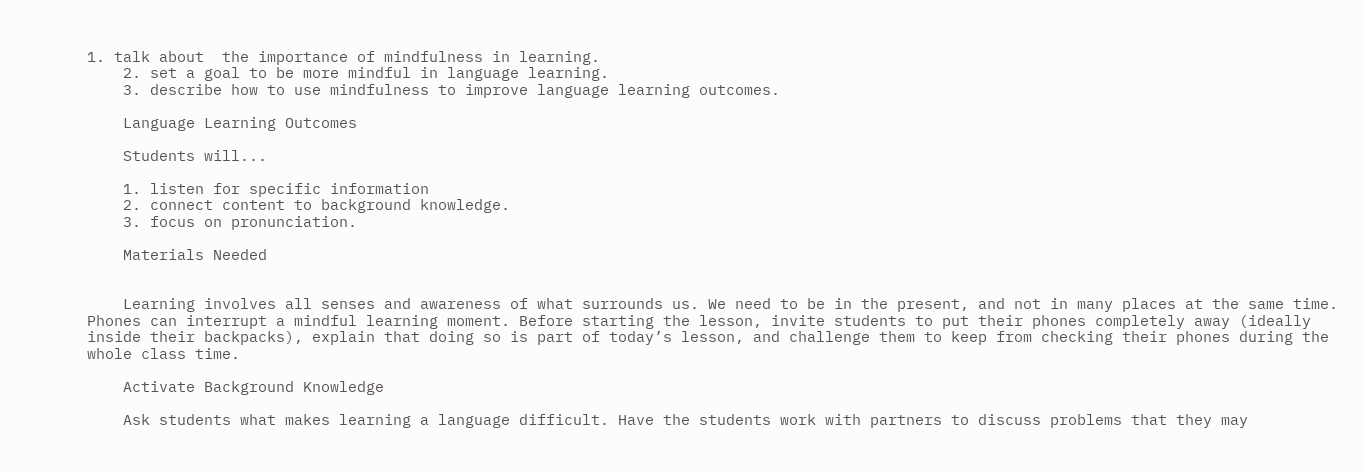1. talk about  the importance of mindfulness in learning.
    2. set a goal to be more mindful in language learning.
    3. describe how to use mindfulness to improve language learning outcomes.

    Language Learning Outcomes

    Students will...

    1. listen for specific information
    2. connect content to background knowledge.
    3. focus on pronunciation.

    Materials Needed


    Learning involves all senses and awareness of what surrounds us. We need to be in the present, and not in many places at the same time. Phones can interrupt a mindful learning moment. Before starting the lesson, invite students to put their phones completely away (ideally inside their backpacks), explain that doing so is part of today’s lesson, and challenge them to keep from checking their phones during the whole class time.

    Activate Background Knowledge

    Ask students what makes learning a language difficult. Have the students work with partners to discuss problems that they may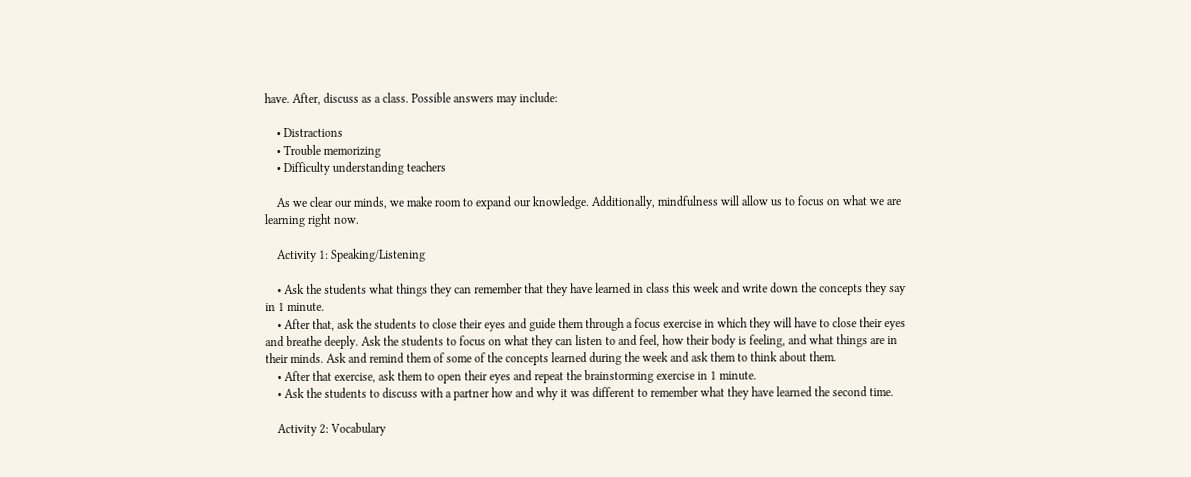have. After, discuss as a class. Possible answers may include:

    • Distractions
    • Trouble memorizing
    • Difficulty understanding teachers

    As we clear our minds, we make room to expand our knowledge. Additionally, mindfulness will allow us to focus on what we are learning right now.

    Activity 1: Speaking/Listening

    • Ask the students what things they can remember that they have learned in class this week and write down the concepts they say in 1 minute.
    • After that, ask the students to close their eyes and guide them through a focus exercise in which they will have to close their eyes and breathe deeply. Ask the students to focus on what they can listen to and feel, how their body is feeling, and what things are in their minds. Ask and remind them of some of the concepts learned during the week and ask them to think about them.
    • After that exercise, ask them to open their eyes and repeat the brainstorming exercise in 1 minute.
    • Ask the students to discuss with a partner how and why it was different to remember what they have learned the second time.

    Activity 2: Vocabulary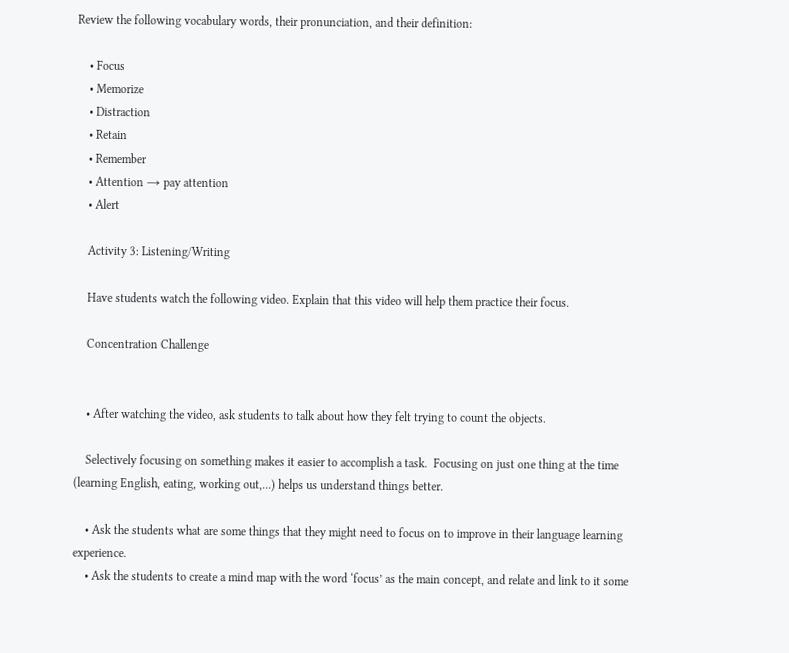Review the following vocabulary words, their pronunciation, and their definition:

    • Focus
    • Memorize
    • Distraction
    • Retain
    • Remember
    • Attention → pay attention
    • Alert

    Activity 3: Listening/Writing

    Have students watch the following video. Explain that this video will help them practice their focus.

    Concentration Challenge


    • After watching the video, ask students to talk about how they felt trying to count the objects.

    Selectively focusing on something makes it easier to accomplish a task.  Focusing on just one thing at the time (learning English, eating, working out,...) helps us understand things better.

    • Ask the students what are some things that they might need to focus on to improve in their language learning experience.
    • Ask the students to create a mind map with the word ‘focus’ as the main concept, and relate and link to it some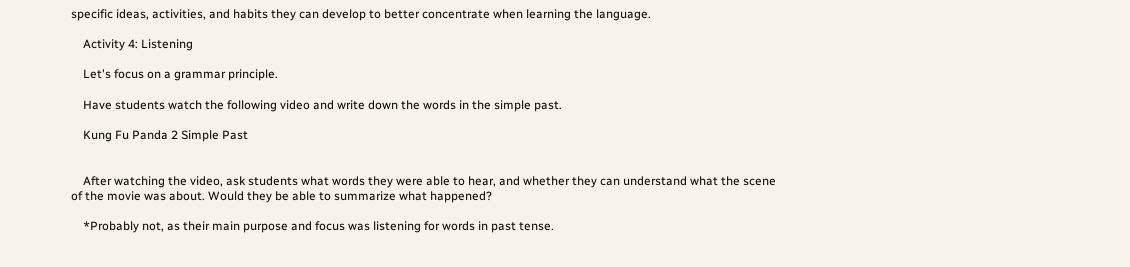specific ideas, activities, and habits they can develop to better concentrate when learning the language.

    Activity 4: Listening

    Let's focus on a grammar principle.

    Have students watch the following video and write down the words in the simple past.

    Kung Fu Panda 2 Simple Past


    After watching the video, ask students what words they were able to hear, and whether they can understand what the scene of the movie was about. Would they be able to summarize what happened?

    *Probably not, as their main purpose and focus was listening for words in past tense.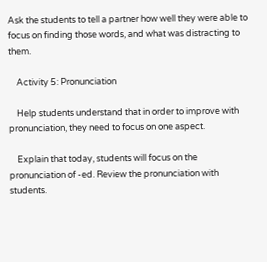Ask the students to tell a partner how well they were able to focus on finding those words, and what was distracting to them.

    Activity 5: Pronunciation

    Help students understand that in order to improve with pronunciation, they need to focus on one aspect.

    Explain that today, students will focus on the pronunciation of -ed. Review the pronunciation with students.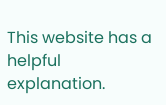This website has a helpful explanation.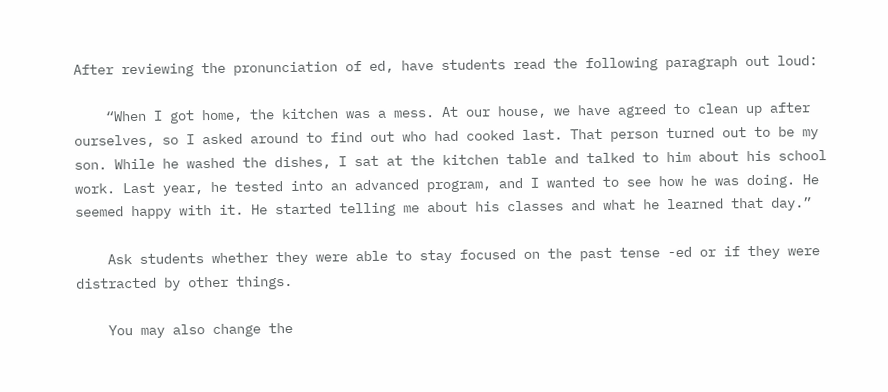After reviewing the pronunciation of ed, have students read the following paragraph out loud:

    “When I got home, the kitchen was a mess. At our house, we have agreed to clean up after ourselves, so I asked around to find out who had cooked last. That person turned out to be my son. While he washed the dishes, I sat at the kitchen table and talked to him about his school work. Last year, he tested into an advanced program, and I wanted to see how he was doing. He seemed happy with it. He started telling me about his classes and what he learned that day.”

    Ask students whether they were able to stay focused on the past tense -ed or if they were distracted by other things.

    You may also change the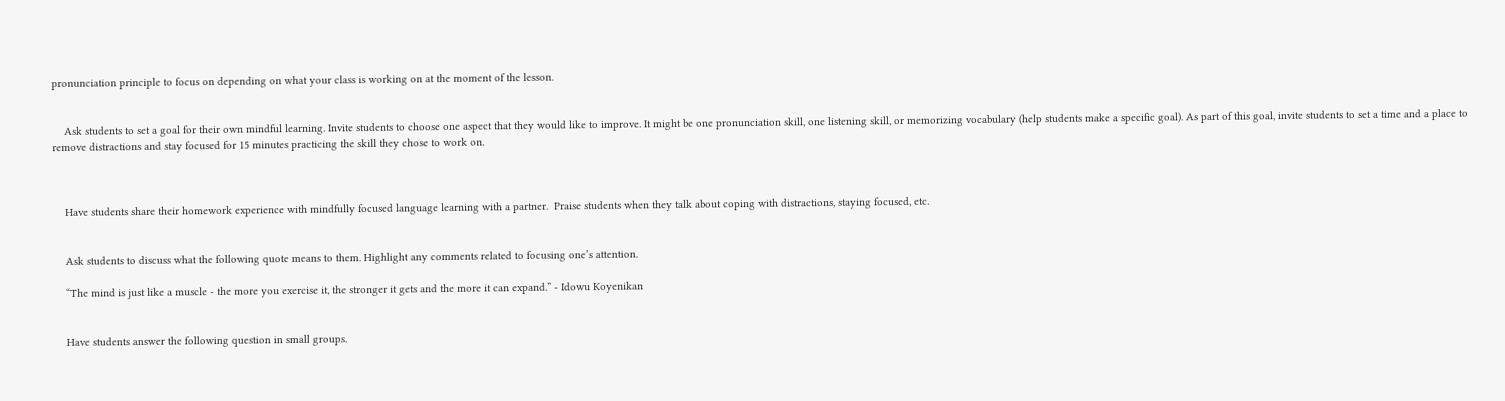pronunciation principle to focus on depending on what your class is working on at the moment of the lesson.


    Ask students to set a goal for their own mindful learning. Invite students to choose one aspect that they would like to improve. It might be one pronunciation skill, one listening skill, or memorizing vocabulary (help students make a specific goal). As part of this goal, invite students to set a time and a place to remove distractions and stay focused for 15 minutes practicing the skill they chose to work on.



    Have students share their homework experience with mindfully focused language learning with a partner.  Praise students when they talk about coping with distractions, staying focused, etc.


    Ask students to discuss what the following quote means to them. Highlight any comments related to focusing one’s attention.

    “The mind is just like a muscle - the more you exercise it, the stronger it gets and the more it can expand.” - Idowu Koyenikan


    Have students answer the following question in small groups.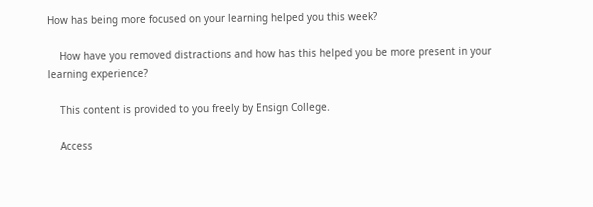How has being more focused on your learning helped you this week?

    How have you removed distractions and how has this helped you be more present in your learning experience?

    This content is provided to you freely by Ensign College.

    Access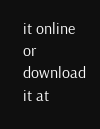it online or download it at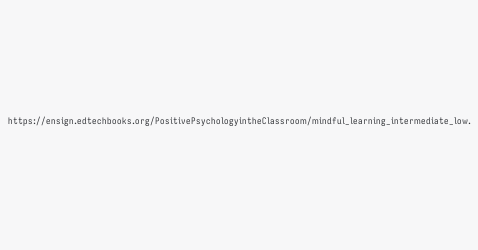https://ensign.edtechbooks.org/PositivePsychologyintheClassroom/mindful_learning_intermediate_low.